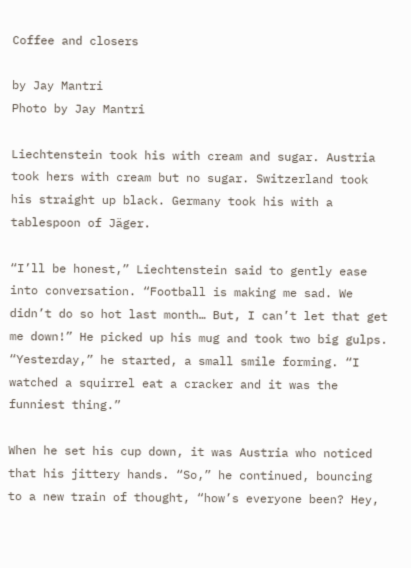Coffee and closers

by Jay Mantri
Photo by Jay Mantri

Liechtenstein took his with cream and sugar. Austria took hers with cream but no sugar. Switzerland took his straight up black. Germany took his with a tablespoon of Jäger.

“I’ll be honest,” Liechtenstein said to gently ease into conversation. “Football is making me sad. We didn’t do so hot last month… But, I can’t let that get me down!” He picked up his mug and took two big gulps. “Yesterday,” he started, a small smile forming. “I watched a squirrel eat a cracker and it was the funniest thing.”

When he set his cup down, it was Austria who noticed that his jittery hands. “So,” he continued, bouncing to a new train of thought, “how’s everyone been? Hey,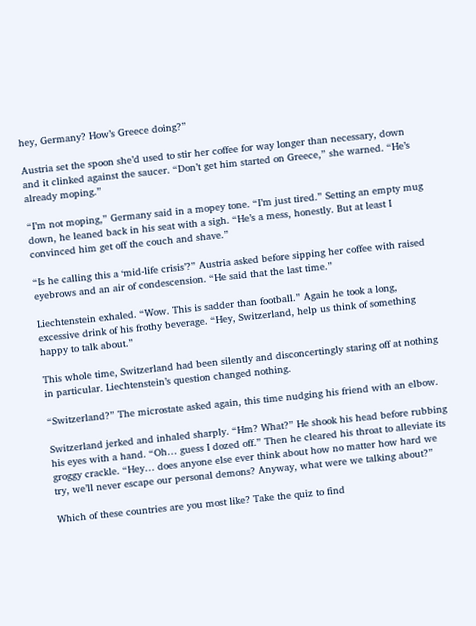hey, Germany? How’s Greece doing?”

Austria set the spoon she’d used to stir her coffee for way longer than necessary, down and it clinked against the saucer. “Don’t get him started on Greece,” she warned. “He’s already moping.”

“I’m not moping,” Germany said in a mopey tone. “I’m just tired.” Setting an empty mug down, he leaned back in his seat with a sigh. “He’s a mess, honestly. But at least I convinced him get off the couch and shave.”

“Is he calling this a ‘mid-life crisis’?” Austria asked before sipping her coffee with raised eyebrows and an air of condescension. “He said that the last time.”

Liechtenstein exhaled. “Wow. This is sadder than football.” Again he took a long, excessive drink of his frothy beverage. “Hey, Switzerland, help us think of something happy to talk about.”

This whole time, Switzerland had been silently and disconcertingly staring off at nothing in particular. Liechtenstein’s question changed nothing.

“Switzerland?” The microstate asked again, this time nudging his friend with an elbow.

Switzerland jerked and inhaled sharply. “Hm? What?” He shook his head before rubbing his eyes with a hand. “Oh… guess I dozed off.” Then he cleared his throat to alleviate its groggy crackle. “Hey… does anyone else ever think about how no matter how hard we try, we’ll never escape our personal demons? Anyway, what were we talking about?”

Which of these countries are you most like? Take the quiz to find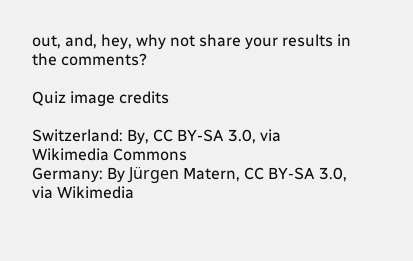out, and, hey, why not share your results in the comments?

Quiz image credits

Switzerland: By, CC BY-SA 3.0, via Wikimedia Commons
Germany: By Jürgen Matern, CC BY-SA 3.0, via Wikimedia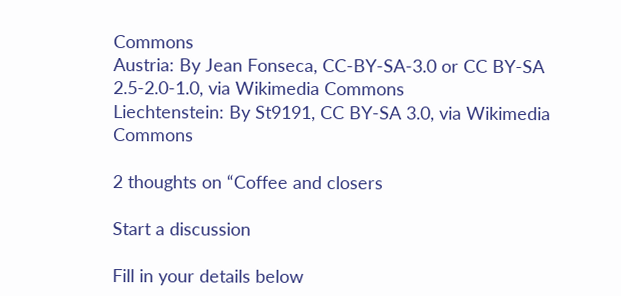Commons
Austria: By Jean Fonseca, CC-BY-SA-3.0 or CC BY-SA 2.5-2.0-1.0, via Wikimedia Commons
Liechtenstein: By St9191, CC BY-SA 3.0, via Wikimedia Commons

2 thoughts on “Coffee and closers

Start a discussion

Fill in your details below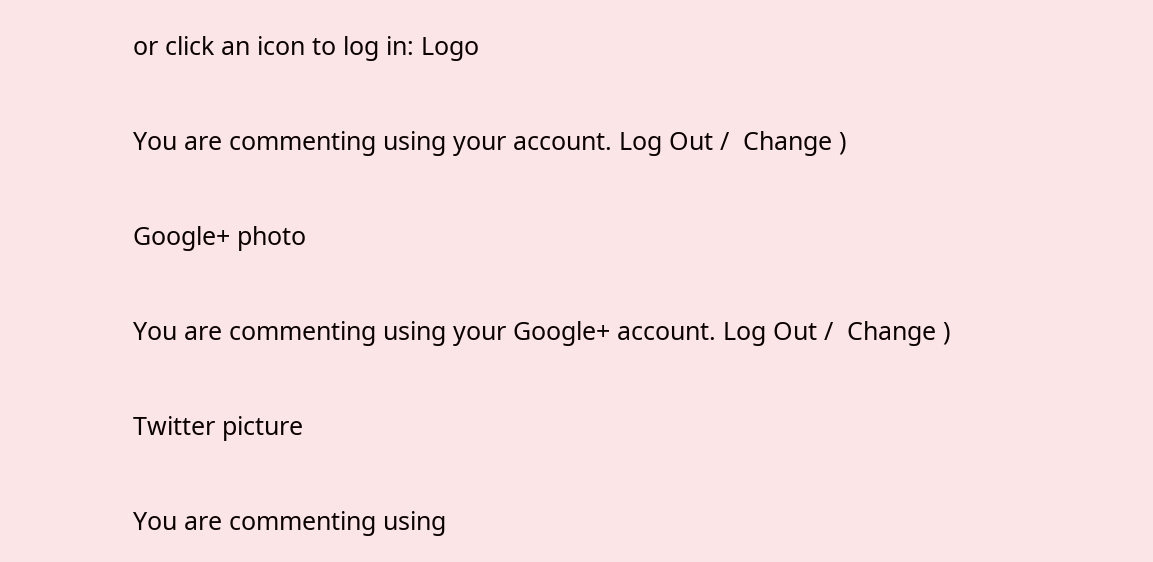or click an icon to log in: Logo

You are commenting using your account. Log Out /  Change )

Google+ photo

You are commenting using your Google+ account. Log Out /  Change )

Twitter picture

You are commenting using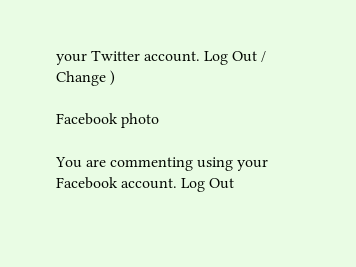your Twitter account. Log Out /  Change )

Facebook photo

You are commenting using your Facebook account. Log Out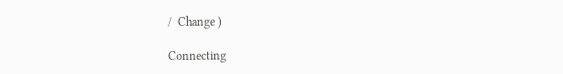/  Change )

Connecting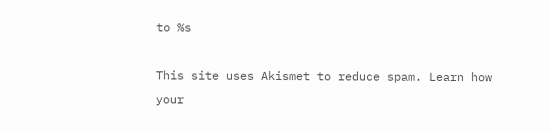to %s

This site uses Akismet to reduce spam. Learn how your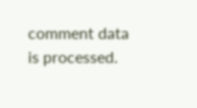comment data is processed.